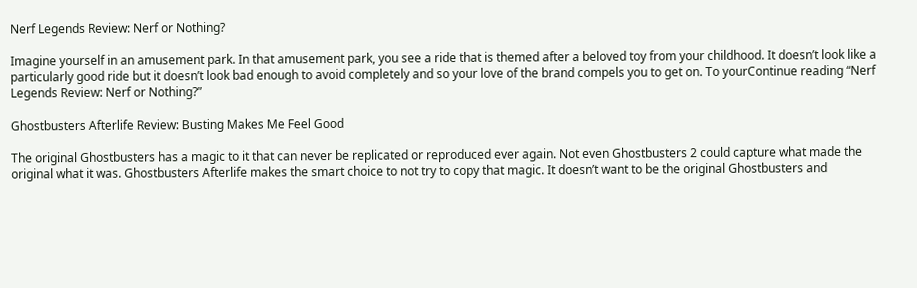Nerf Legends Review: Nerf or Nothing?

Imagine yourself in an amusement park. In that amusement park, you see a ride that is themed after a beloved toy from your childhood. It doesn’t look like a particularly good ride but it doesn’t look bad enough to avoid completely and so your love of the brand compels you to get on. To yourContinue reading “Nerf Legends Review: Nerf or Nothing?”

Ghostbusters Afterlife Review: Busting Makes Me Feel Good

The original Ghostbusters has a magic to it that can never be replicated or reproduced ever again. Not even Ghostbusters 2 could capture what made the original what it was. Ghostbusters Afterlife makes the smart choice to not try to copy that magic. It doesn’t want to be the original Ghostbusters and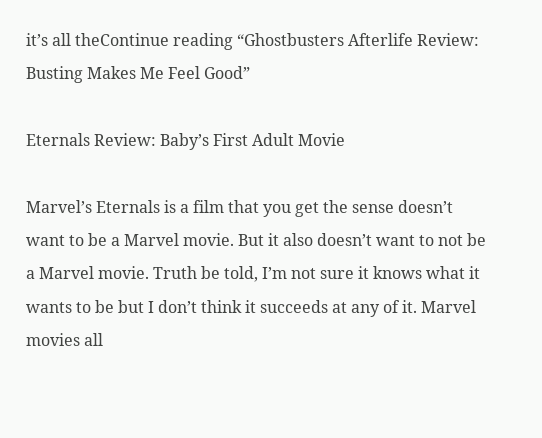it’s all theContinue reading “Ghostbusters Afterlife Review: Busting Makes Me Feel Good”

Eternals Review: Baby’s First Adult Movie

Marvel’s Eternals is a film that you get the sense doesn’t want to be a Marvel movie. But it also doesn’t want to not be a Marvel movie. Truth be told, I’m not sure it knows what it wants to be but I don’t think it succeeds at any of it. Marvel movies all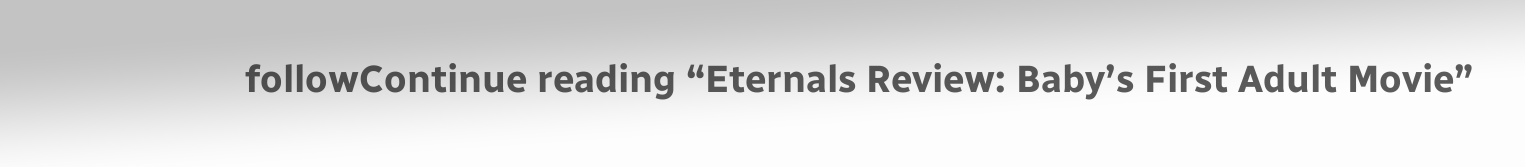followContinue reading “Eternals Review: Baby’s First Adult Movie”